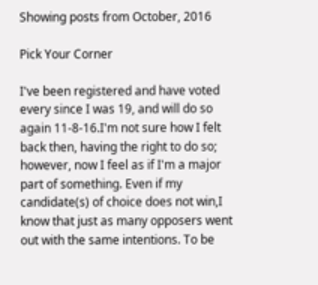Showing posts from October, 2016

Pick Your Corner

I've been registered and have voted every since I was 19, and will do so again 11-8-16.I'm not sure how I felt back then, having the right to do so; however, now I feel as if I'm a major part of something. Even if my candidate(s) of choice does not win,I know that just as many opposers went out with the same intentions. To be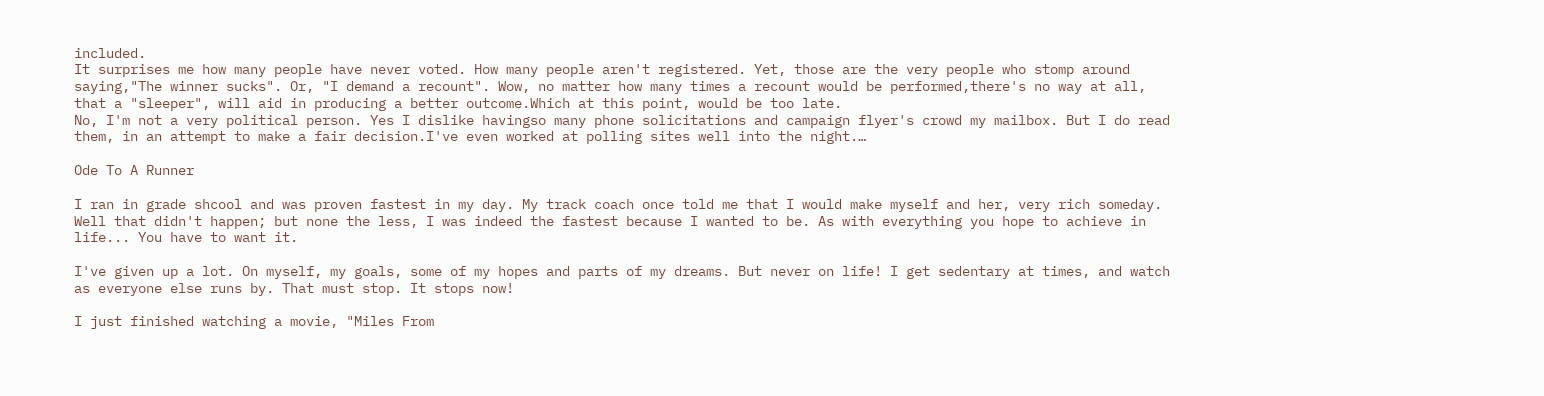included.
It surprises me how many people have never voted. How many people aren't registered. Yet, those are the very people who stomp around saying,"The winner sucks". Or, "I demand a recount". Wow, no matter how many times a recount would be performed,there's no way at all, that a "sleeper", will aid in producing a better outcome.Which at this point, would be too late.
No, I'm not a very political person. Yes I dislike havingso many phone solicitations and campaign flyer's crowd my mailbox. But I do read them, in an attempt to make a fair decision.I've even worked at polling sites well into the night.…

Ode To A Runner

I ran in grade shcool and was proven fastest in my day. My track coach once told me that I would make myself and her, very rich someday. Well that didn't happen; but none the less, I was indeed the fastest because I wanted to be. As with everything you hope to achieve in life... You have to want it.

I've given up a lot. On myself, my goals, some of my hopes and parts of my dreams. But never on life! I get sedentary at times, and watch as everyone else runs by. That must stop. It stops now!

I just finished watching a movie, "Miles From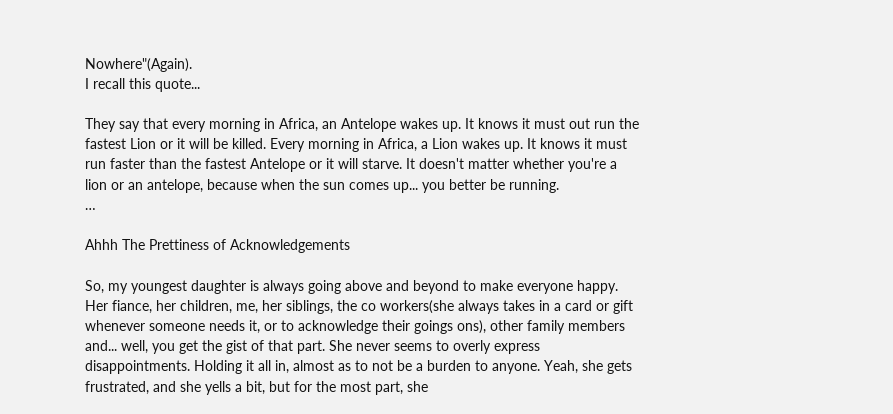Nowhere"(Again).
I recall this quote...

They say that every morning in Africa, an Antelope wakes up. It knows it must out run the fastest Lion or it will be killed. Every morning in Africa, a Lion wakes up. It knows it must run faster than the fastest Antelope or it will starve. It doesn't matter whether you're a lion or an antelope, because when the sun comes up... you better be running.                                          …

Ahhh The Prettiness of Acknowledgements

So, my youngest daughter is always going above and beyond to make everyone happy. Her fiance, her children, me, her siblings, the co workers(she always takes in a card or gift whenever someone needs it, or to acknowledge their goings ons), other family members and... well, you get the gist of that part. She never seems to overly express disappointments. Holding it all in, almost as to not be a burden to anyone. Yeah, she gets frustrated, and she yells a bit, but for the most part, she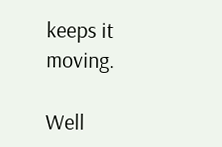keeps it moving.

Well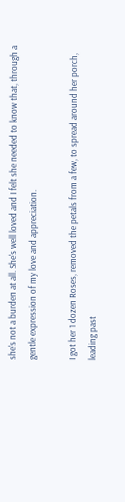she's not a burden at all. She's well loved and I felt she needed to know that, through a gentle expression of my love and appreciation.

I got her 1 dozen Roses, removed the petals from a few, to spread around her porch, leading past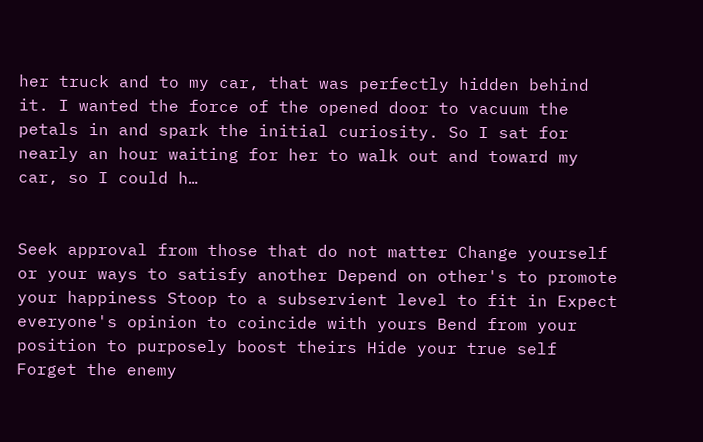her truck and to my car, that was perfectly hidden behind it. I wanted the force of the opened door to vacuum the petals in and spark the initial curiosity. So I sat for nearly an hour waiting for her to walk out and toward my car, so I could h…


Seek approval from those that do not matter Change yourself or your ways to satisfy another Depend on other's to promote your happiness Stoop to a subservient level to fit in Expect everyone's opinion to coincide with yours Bend from your position to purposely boost theirs Hide your true self Forget the enemy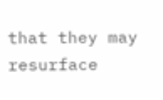that they may resurface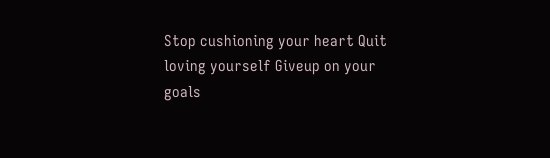Stop cushioning your heart Quit loving yourself Giveup on your goals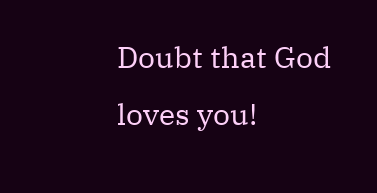Doubt that God loves you!